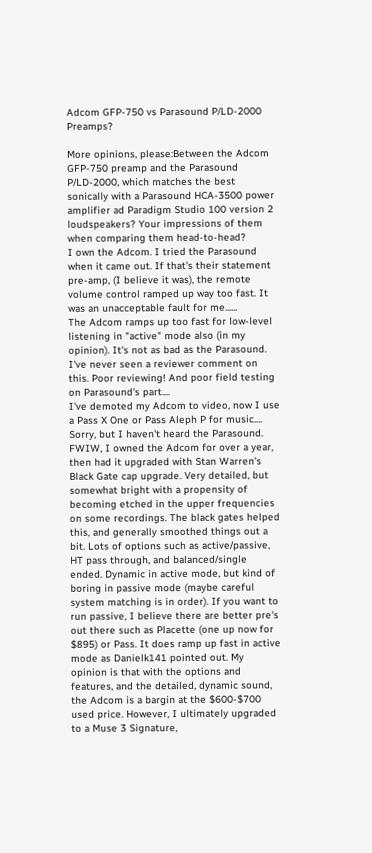Adcom GFP-750 vs Parasound P/LD-2000 Preamps?

More opinions, please:Between the Adcom GFP-750 preamp and the Parasound P/LD-2000, which matches the best sonically with a Parasound HCA-3500 power amplifier ad Paradigm Studio 100 version 2 loudspeakers? Your impressions of them when comparing them head-to-head?
I own the Adcom. I tried the Parasound when it came out. If that's their statement pre-amp, (I believe it was), the remote volume control ramped up way too fast. It was an unacceptable fault for me......
The Adcom ramps up too fast for low-level listening in "active" mode also (in my opinion). It's not as bad as the Parasound.
I've never seen a reviewer comment on this. Poor reviewing! And poor field testing on Parasound's part....
I've demoted my Adcom to video, now I use a Pass X One or Pass Aleph P for music....
Sorry, but I haven't heard the Parasound. FWIW, I owned the Adcom for over a year, then had it upgraded with Stan Warren's Black Gate cap upgrade. Very detailed, but somewhat bright with a propensity of becoming etched in the upper frequencies on some recordings. The black gates helped this, and generally smoothed things out a bit. Lots of options such as active/passive, HT pass through, and balanced/single ended. Dynamic in active mode, but kind of boring in passive mode (maybe careful system matching is in order). If you want to run passive, I believe there are better pre's out there such as Placette (one up now for $895) or Pass. It does ramp up fast in active mode as Danielk141 pointed out. My opinion is that with the options and features, and the detailed, dynamic sound, the Adcom is a bargin at the $600-$700 used price. However, I ultimately upgraded to a Muse 3 Signature,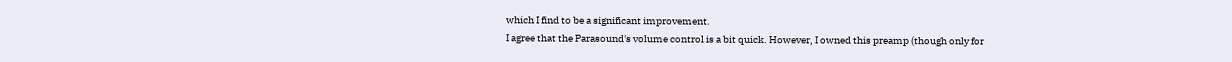which I find to be a significant improvement.
I agree that the Parasound's volume control is a bit quick. However, I owned this preamp (though only for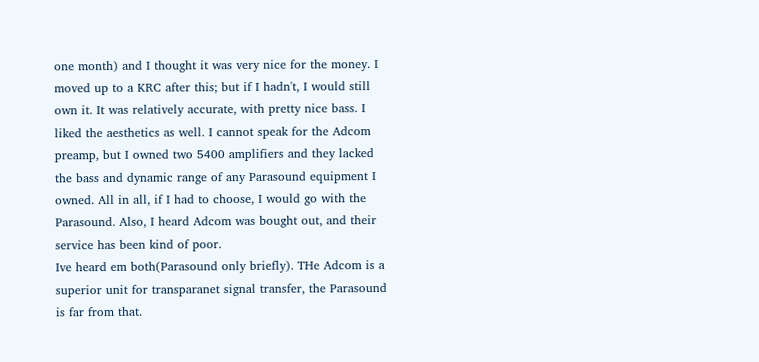one month) and I thought it was very nice for the money. I moved up to a KRC after this; but if I hadn't, I would still own it. It was relatively accurate, with pretty nice bass. I liked the aesthetics as well. I cannot speak for the Adcom preamp, but I owned two 5400 amplifiers and they lacked the bass and dynamic range of any Parasound equipment I owned. All in all, if I had to choose, I would go with the Parasound. Also, I heard Adcom was bought out, and their service has been kind of poor.
Ive heard em both(Parasound only briefly). THe Adcom is a superior unit for transparanet signal transfer, the Parasound is far from that.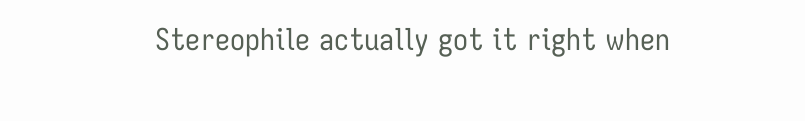Stereophile actually got it right when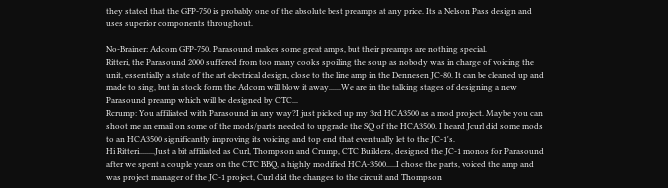they stated that the GFP-750 is probably one of the absolute best preamps at any price. Its a Nelson Pass design and uses superior components throughout.

No-Brainer: Adcom GFP-750. Parasound makes some great amps, but their preamps are nothing special.
Ritteri, the Parasound 2000 suffered from too many cooks spoiling the soup as nobody was in charge of voicing the unit, essentially a state of the art electrical design, close to the line amp in the Dennesen JC-80. It can be cleaned up and made to sing, but in stock form the Adcom will blow it away......We are in the talking stages of designing a new Parasound preamp which will be designed by CTC...
Rcrump: You affiliated with Parasound in any way?I just picked up my 3rd HCA3500 as a mod project. Maybe you can shoot me an email on some of the mods/parts needed to upgrade the SQ of the HCA3500. I heard Jcurl did some mods to an HCA3500 significantly improving its voicing and top end that eventually let to the JC-1's.
Hi Ritteri........Just a bit affiliated as Curl, Thompson and Crump, CTC Builders, designed the JC-1 monos for Parasound after we spent a couple years on the CTC BBQ, a highly modified HCA-3500.....I chose the parts, voiced the amp and was project manager of the JC-1 project, Curl did the changes to the circuit and Thompson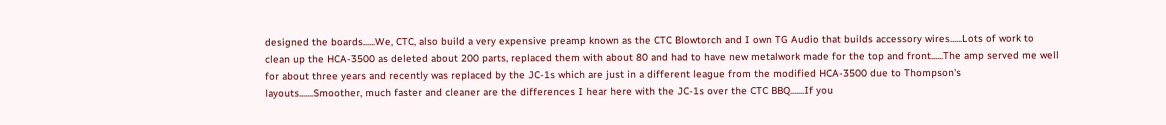designed the boards......We, CTC, also build a very expensive preamp known as the CTC Blowtorch and I own TG Audio that builds accessory wires......Lots of work to clean up the HCA-3500 as deleted about 200 parts, replaced them with about 80 and had to have new metalwork made for the top and front......The amp served me well for about three years and recently was replaced by the JC-1s which are just in a different league from the modified HCA-3500 due to Thompson's layouts.......Smoother, much faster and cleaner are the differences I hear here with the JC-1s over the CTC BBQ.......If you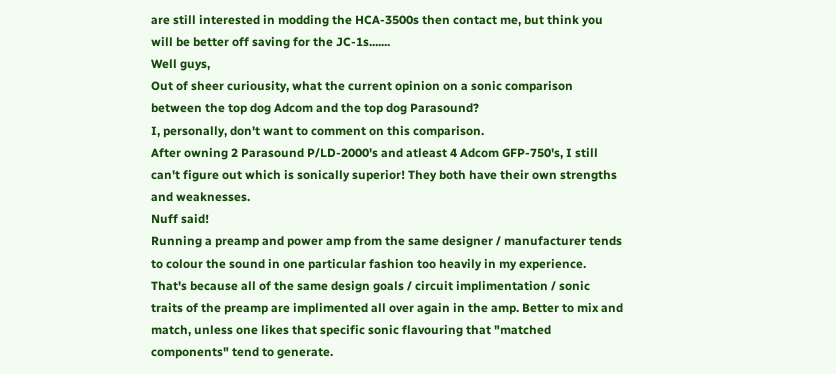are still interested in modding the HCA-3500s then contact me, but think you will be better off saving for the JC-1s.......
Well guys,
Out of sheer curiousity, what the current opinion on a sonic comparison between the top dog Adcom and the top dog Parasound?
I, personally, don't want to comment on this comparison.
After owning 2 Parasound P/LD-2000's and atleast 4 Adcom GFP-750's, I still can't figure out which is sonically superior! They both have their own strengths and weaknesses.
Nuff said!
Running a preamp and power amp from the same designer / manufacturer tends to colour the sound in one particular fashion too heavily in my experience. That's because all of the same design goals / circuit implimentation / sonic traits of the preamp are implimented all over again in the amp. Better to mix and match, unless one likes that specific sonic flavouring that "matched components" tend to generate.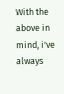With the above in mind, i've always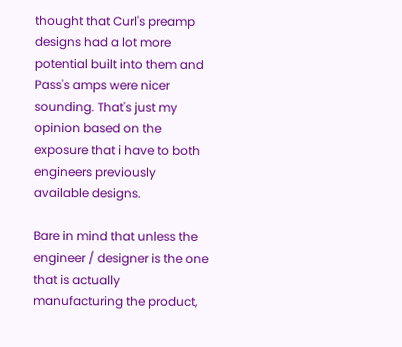thought that Curl's preamp designs had a lot more potential built into them and Pass's amps were nicer sounding. That's just my opinion based on the exposure that i have to both engineers previously available designs.

Bare in mind that unless the engineer / designer is the one that is actually manufacturing the product,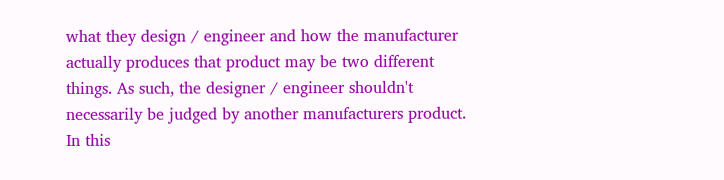what they design / engineer and how the manufacturer actually produces that product may be two different things. As such, the designer / engineer shouldn't necessarily be judged by another manufacturers product. In this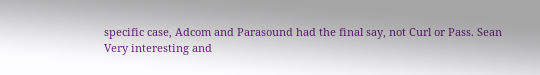specific case, Adcom and Parasound had the final say, not Curl or Pass. Sean
Very interesting and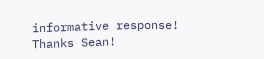informative response!
Thanks Sean!